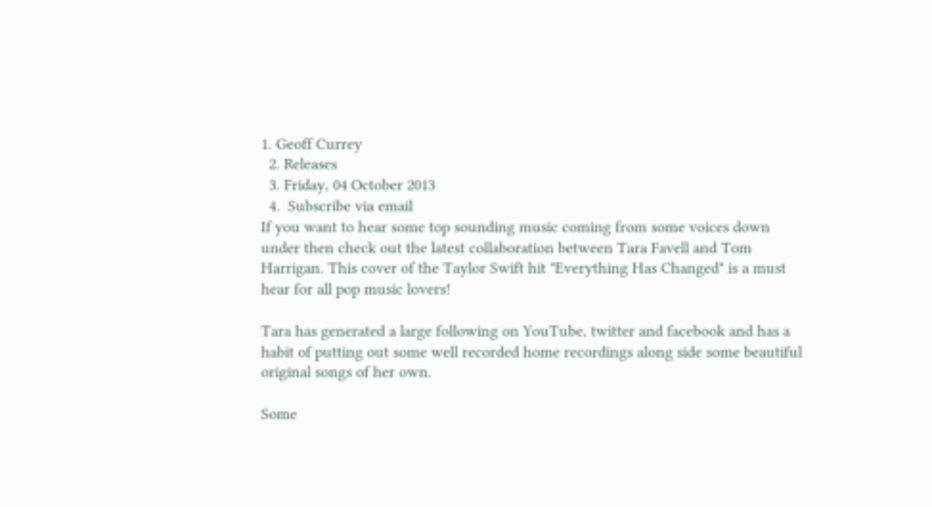1. Geoff Currey
  2. Releases
  3. Friday, 04 October 2013
  4.  Subscribe via email
If you want to hear some top sounding music coming from some voices down under then check out the latest collaboration between Tara Favell and Tom Harrigan. This cover of the Taylor Swift hit "Everything Has Changed" is a must hear for all pop music lovers!

Tara has generated a large following on YouTube, twitter and facebook and has a habit of putting out some well recorded home recordings along side some beautiful original songs of her own.

Some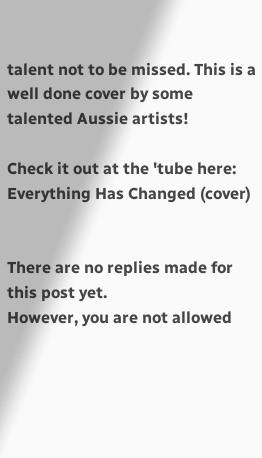talent not to be missed. This is a well done cover by some talented Aussie artists!

Check it out at the 'tube here: Everything Has Changed (cover)


There are no replies made for this post yet.
However, you are not allowed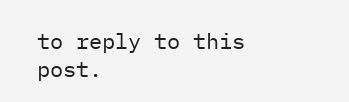to reply to this post.